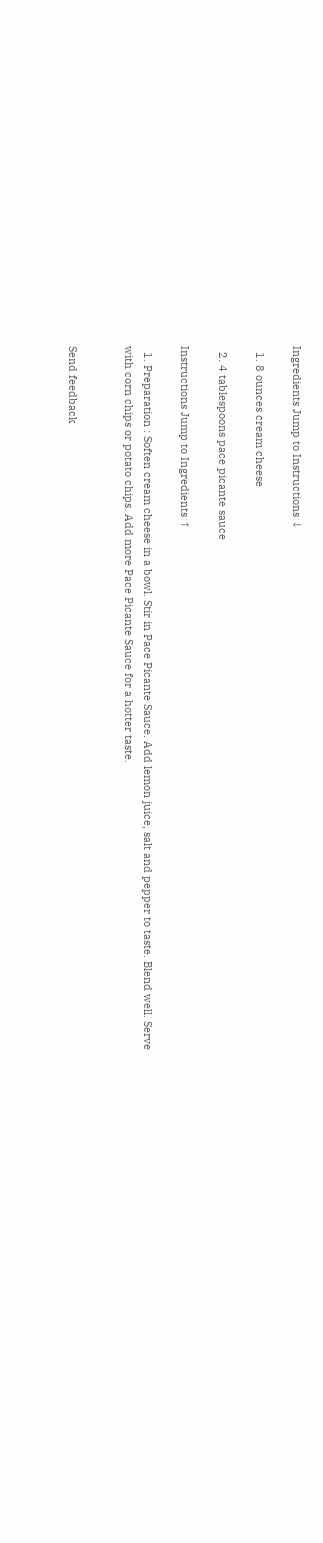Ingredients Jump to Instructions ↓

  1. 8 ounces cream cheese

  2. 4 tablespoons pace picante sauce

Instructions Jump to Ingredients ↑

  1. Preparation : Soften cream cheese in a bowl. Stir in Pace Picante Sauce. Add lemon juice, salt and pepper to taste. Blend well. Serve with corn chips or potato chips. Add more Pace Picante Sauce for a hotter taste.


Send feedback